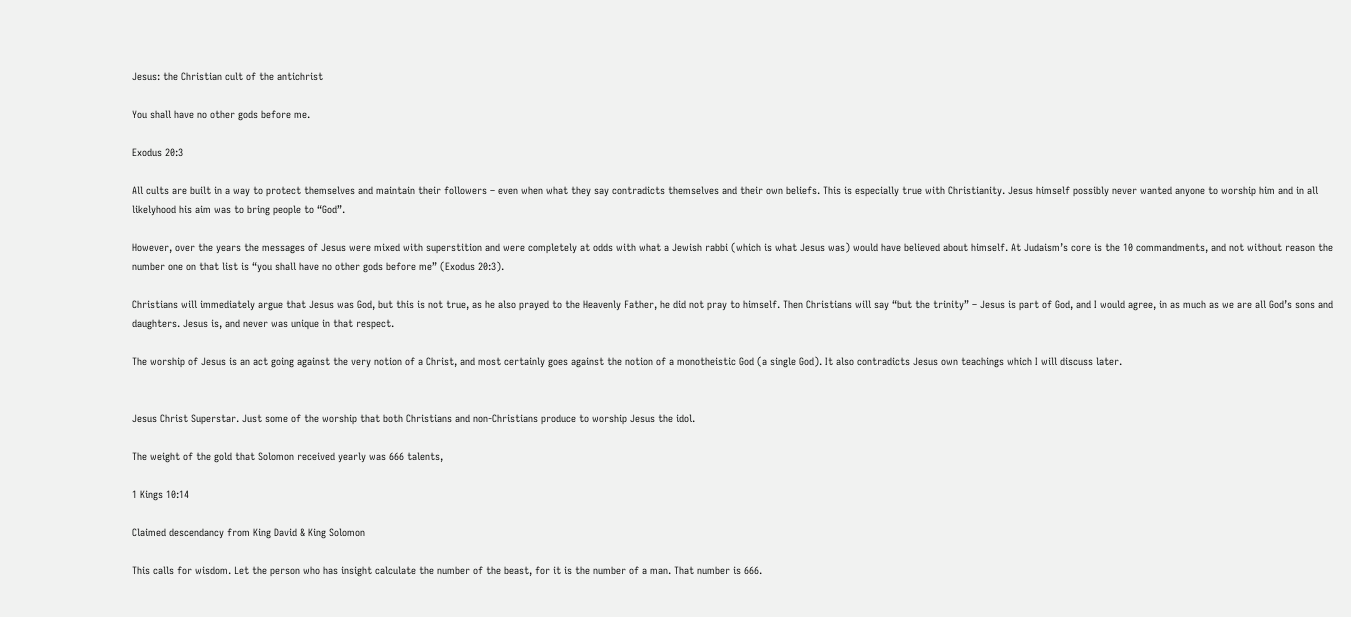Jesus: the Christian cult of the antichrist

You shall have no other gods before me.

Exodus 20:3

All cults are built in a way to protect themselves and maintain their followers – even when what they say contradicts themselves and their own beliefs. This is especially true with Christianity. Jesus himself possibly never wanted anyone to worship him and in all likelyhood his aim was to bring people to “God”.

However, over the years the messages of Jesus were mixed with superstition and were completely at odds with what a Jewish rabbi (which is what Jesus was) would have believed about himself. At Judaism’s core is the 10 commandments, and not without reason the number one on that list is “you shall have no other gods before me” (Exodus 20:3).

Christians will immediately argue that Jesus was God, but this is not true, as he also prayed to the Heavenly Father, he did not pray to himself. Then Christians will say “but the trinity” – Jesus is part of God, and I would agree, in as much as we are all God’s sons and daughters. Jesus is, and never was unique in that respect.

The worship of Jesus is an act going against the very notion of a Christ, and most certainly goes against the notion of a monotheistic God (a single God). It also contradicts Jesus own teachings which I will discuss later.


Jesus Christ Superstar. Just some of the worship that both Christians and non-Christians produce to worship Jesus the idol.

The weight of the gold that Solomon received yearly was 666 talents,

1 Kings 10:14

Claimed descendancy from King David & King Solomon

This calls for wisdom. Let the person who has insight calculate the number of the beast, for it is the number of a man. That number is 666.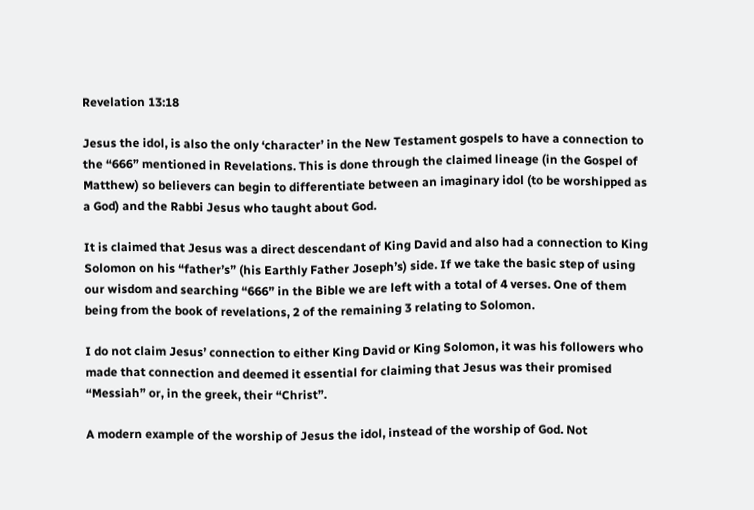Revelation 13:18

Jesus the idol, is also the only ‘character’ in the New Testament gospels to have a connection to the “666” mentioned in Revelations. This is done through the claimed lineage (in the Gospel of Matthew) so believers can begin to differentiate between an imaginary idol (to be worshipped as a God) and the Rabbi Jesus who taught about God.

It is claimed that Jesus was a direct descendant of King David and also had a connection to King Solomon on his “father’s” (his Earthly Father Joseph’s) side. If we take the basic step of using our wisdom and searching “666” in the Bible we are left with a total of 4 verses. One of them being from the book of revelations, 2 of the remaining 3 relating to Solomon.

I do not claim Jesus’ connection to either King David or King Solomon, it was his followers who made that connection and deemed it essential for claiming that Jesus was their promised “Messiah” or, in the greek, their “Christ”.

A modern example of the worship of Jesus the idol, instead of the worship of God. Not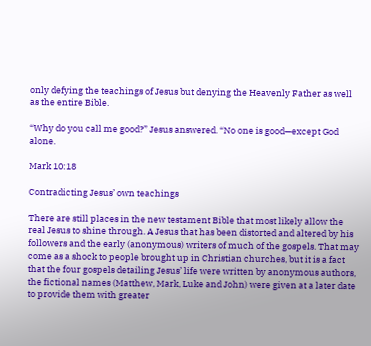only defying the teachings of Jesus but denying the Heavenly Father as well as the entire Bible.

“Why do you call me good?” Jesus answered. “No one is good—except God alone.

Mark 10:18

Contradicting Jesus’ own teachings

There are still places in the new testament Bible that most likely allow the real Jesus to shine through. A Jesus that has been distorted and altered by his followers and the early (anonymous) writers of much of the gospels. That may come as a shock to people brought up in Christian churches, but it is a fact that the four gospels detailing Jesus’ life were written by anonymous authors, the fictional names (Matthew, Mark, Luke and John) were given at a later date to provide them with greater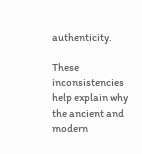authenticity.

These inconsistencies help explain why the ancient and modern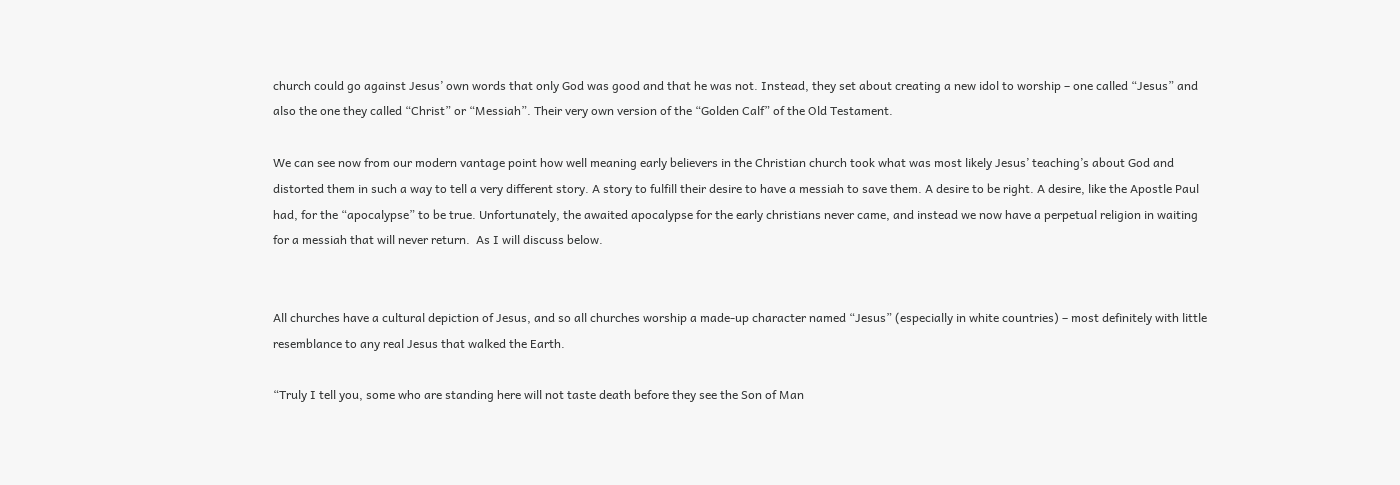church could go against Jesus’ own words that only God was good and that he was not. Instead, they set about creating a new idol to worship – one called “Jesus” and also the one they called “Christ” or “Messiah”. Their very own version of the “Golden Calf” of the Old Testament.

We can see now from our modern vantage point how well meaning early believers in the Christian church took what was most likely Jesus’ teaching’s about God and distorted them in such a way to tell a very different story. A story to fulfill their desire to have a messiah to save them. A desire to be right. A desire, like the Apostle Paul had, for the “apocalypse” to be true. Unfortunately, the awaited apocalypse for the early christians never came, and instead we now have a perpetual religion in waiting for a messiah that will never return.  As I will discuss below.


All churches have a cultural depiction of Jesus, and so all churches worship a made-up character named “Jesus” (especially in white countries) – most definitely with little resemblance to any real Jesus that walked the Earth.

“Truly I tell you, some who are standing here will not taste death before they see the Son of Man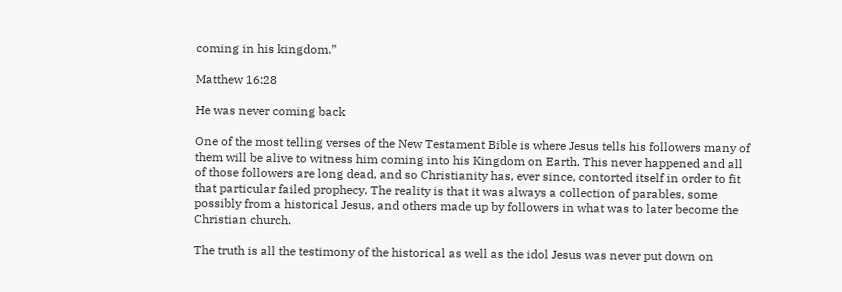coming in his kingdom.”

Matthew 16:28

He was never coming back

One of the most telling verses of the New Testament Bible is where Jesus tells his followers many of them will be alive to witness him coming into his Kingdom on Earth. This never happened and all of those followers are long dead, and so Christianity has, ever since, contorted itself in order to fit that particular failed prophecy. The reality is that it was always a collection of parables, some possibly from a historical Jesus, and others made up by followers in what was to later become the Christian church.

The truth is all the testimony of the historical as well as the idol Jesus was never put down on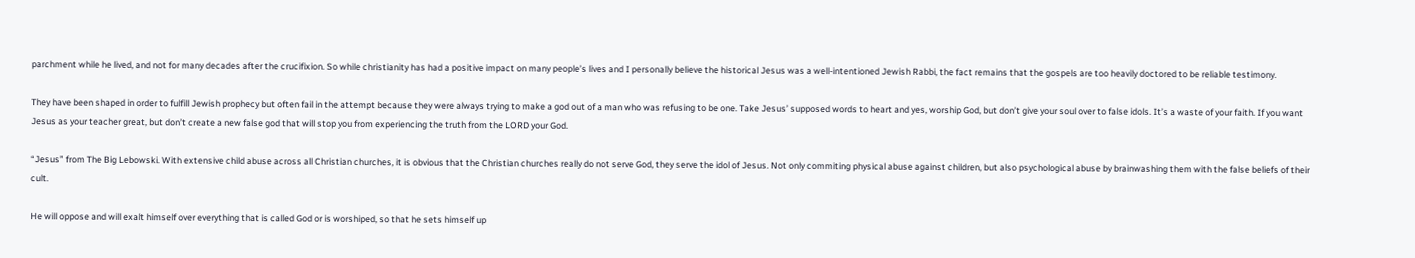parchment while he lived, and not for many decades after the crucifixion. So while christianity has had a positive impact on many people’s lives and I personally believe the historical Jesus was a well-intentioned Jewish Rabbi, the fact remains that the gospels are too heavily doctored to be reliable testimony.

They have been shaped in order to fulfill Jewish prophecy but often fail in the attempt because they were always trying to make a god out of a man who was refusing to be one. Take Jesus’ supposed words to heart and yes, worship God, but don’t give your soul over to false idols. It’s a waste of your faith. If you want Jesus as your teacher great, but don’t create a new false god that will stop you from experiencing the truth from the LORD your God.

“Jesus” from The Big Lebowski. With extensive child abuse across all Christian churches, it is obvious that the Christian churches really do not serve God, they serve the idol of Jesus. Not only commiting physical abuse against children, but also psychological abuse by brainwashing them with the false beliefs of their cult.

He will oppose and will exalt himself over everything that is called God or is worshiped, so that he sets himself up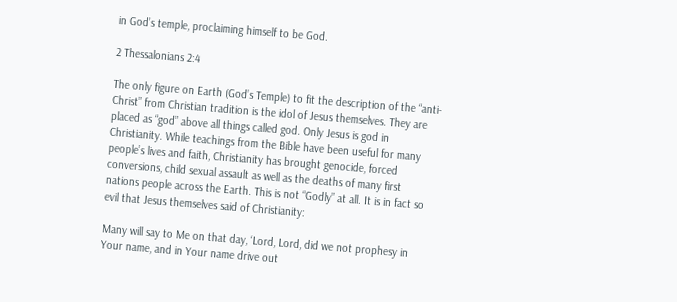in God’s temple, proclaiming himself to be God.

2 Thessalonians 2:4

The only figure on Earth (God’s Temple) to fit the description of the “anti-Christ” from Christian tradition is the idol of Jesus themselves. They are placed as “god” above all things called god. Only Jesus is god in Christianity. While teachings from the Bible have been useful for many people’s lives and faith, Christianity has brought genocide, forced conversions, child sexual assault as well as the deaths of many first nations people across the Earth. This is not “Godly” at all. It is in fact so evil that Jesus themselves said of Christianity:

Many will say to Me on that day, ‘Lord, Lord, did we not prophesy in Your name, and in Your name drive out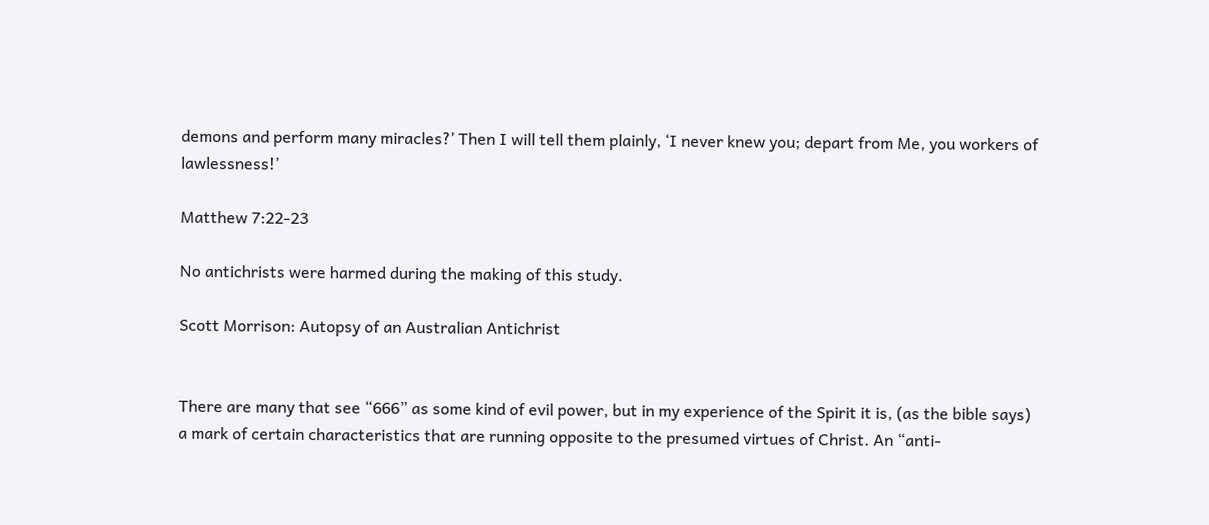demons and perform many miracles?’ Then I will tell them plainly, ‘I never knew you; depart from Me, you workers of lawlessness!’

Matthew 7:22-23

No antichrists were harmed during the making of this study.

Scott Morrison: Autopsy of an Australian Antichrist


There are many that see “666” as some kind of evil power, but in my experience of the Spirit it is, (as the bible says) a mark of certain characteristics that are running opposite to the presumed virtues of Christ. An “anti-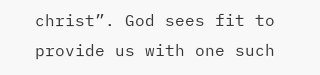christ”. God sees fit to provide us with one such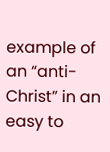example of an “anti-Christ” in an easy to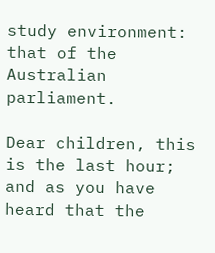study environment: that of the Australian parliament.

Dear children, this is the last hour; and as you have heard that the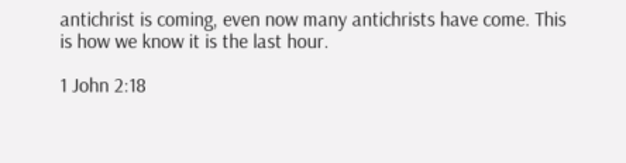antichrist is coming, even now many antichrists have come. This is how we know it is the last hour.

1 John 2:18